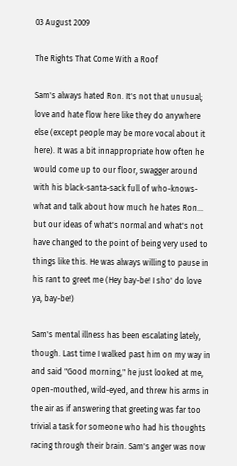03 August 2009

The Rights That Come With a Roof

Sam's always hated Ron. It's not that unusual; love and hate flow here like they do anywhere else (except people may be more vocal about it here). It was a bit innappropriate how often he would come up to our floor, swagger around with his black-santa-sack full of who-knows-what and talk about how much he hates Ron... but our ideas of what's normal and what's not have changed to the point of being very used to things like this. He was always willing to pause in his rant to greet me (Hey bay-be! I sho' do love ya, bay-be!)

Sam's mental illness has been escalating lately, though. Last time I walked past him on my way in and said "Good morning," he just looked at me, open-mouthed, wild-eyed, and threw his arms in the air as if answering that greeting was far too trivial a task for someone who had his thoughts racing through their brain. Sam's anger was now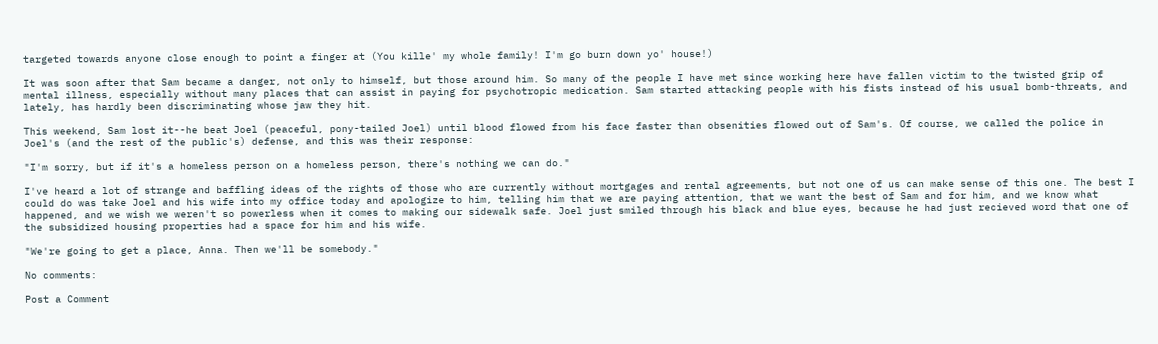targeted towards anyone close enough to point a finger at (You kille' my whole family! I'm go burn down yo' house!)

It was soon after that Sam became a danger, not only to himself, but those around him. So many of the people I have met since working here have fallen victim to the twisted grip of mental illness, especially without many places that can assist in paying for psychotropic medication. Sam started attacking people with his fists instead of his usual bomb-threats, and lately, has hardly been discriminating whose jaw they hit.

This weekend, Sam lost it--he beat Joel (peaceful, pony-tailed Joel) until blood flowed from his face faster than obsenities flowed out of Sam's. Of course, we called the police in Joel's (and the rest of the public's) defense, and this was their response:

"I'm sorry, but if it's a homeless person on a homeless person, there's nothing we can do."

I've heard a lot of strange and baffling ideas of the rights of those who are currently without mortgages and rental agreements, but not one of us can make sense of this one. The best I could do was take Joel and his wife into my office today and apologize to him, telling him that we are paying attention, that we want the best of Sam and for him, and we know what happened, and we wish we weren't so powerless when it comes to making our sidewalk safe. Joel just smiled through his black and blue eyes, because he had just recieved word that one of the subsidized housing properties had a space for him and his wife.

"We're going to get a place, Anna. Then we'll be somebody."

No comments:

Post a Comment